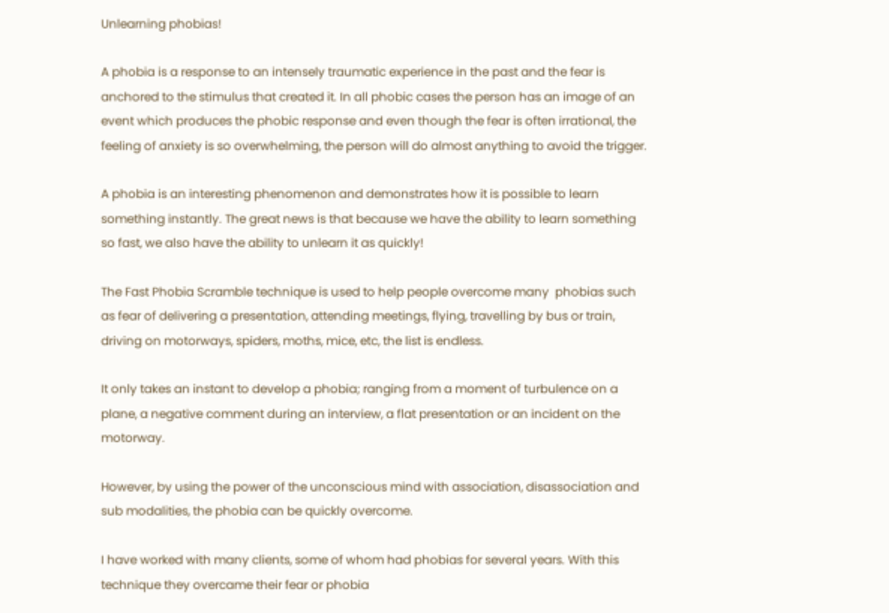Unlearning phobias!

A phobia is a response to an intensely traumatic experience in the past and the fear is anchored to the stimulus that created it. In all phobic cases the person has an image of an event which produces the phobic response and even though the fear is often irrational, the feeling of anxiety is so overwhelming, the person will do almost anything to avoid the trigger.

A phobia is an interesting phenomenon and demonstrates how it is possible to learn something instantly. The great news is that because we have the ability to learn something so fast, we also have the ability to unlearn it as quickly!

The Fast Phobia Scramble technique is used to help people overcome many  phobias such as fear of delivering a presentation, attending meetings, flying, travelling by bus or train, driving on motorways, spiders, moths, mice, etc, the list is endless.

It only takes an instant to develop a phobia; ranging from a moment of turbulence on a plane, a negative comment during an interview, a flat presentation or an incident on the motorway.

However, by using the power of the unconscious mind with association, disassociation and sub modalities, the phobia can be quickly overcome.

I have worked with many clients, some of whom had phobias for several years. With this technique they overcame their fear or phobia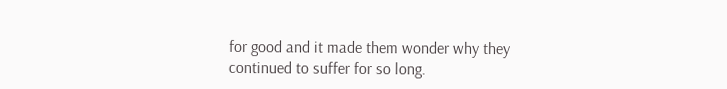for good and it made them wonder why they continued to suffer for so long.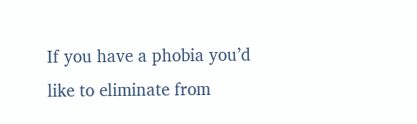If you have a phobia you’d like to eliminate from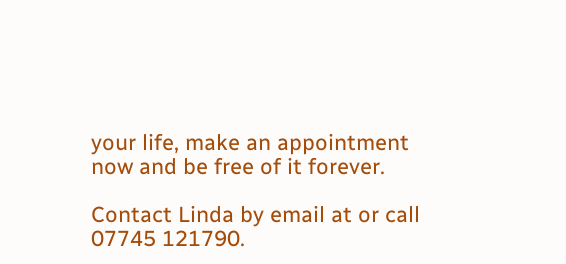your life, make an appointment now and be free of it forever.

Contact Linda by email at or call 07745 121790.